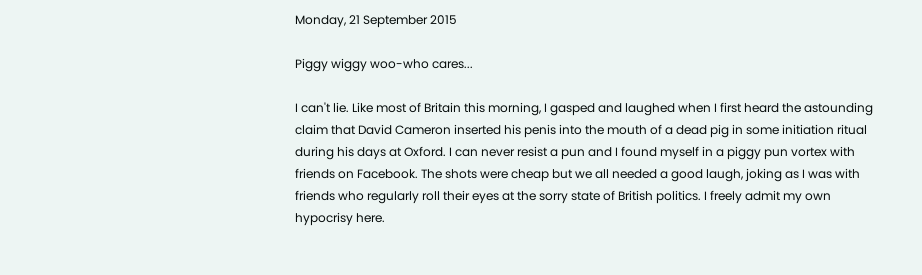Monday, 21 September 2015

Piggy wiggy woo-who cares...

I can't lie. Like most of Britain this morning, I gasped and laughed when I first heard the astounding claim that David Cameron inserted his penis into the mouth of a dead pig in some initiation ritual during his days at Oxford. I can never resist a pun and I found myself in a piggy pun vortex with friends on Facebook. The shots were cheap but we all needed a good laugh, joking as I was with friends who regularly roll their eyes at the sorry state of British politics. I freely admit my own hypocrisy here.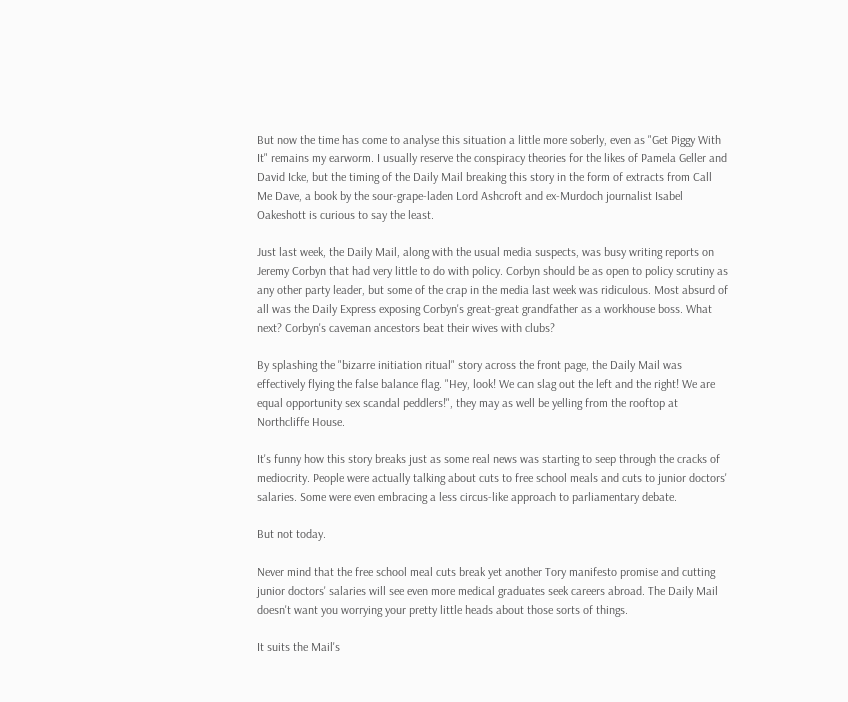But now the time has come to analyse this situation a little more soberly, even as "Get Piggy With It" remains my earworm. I usually reserve the conspiracy theories for the likes of Pamela Geller and David Icke, but the timing of the Daily Mail breaking this story in the form of extracts from Call Me Dave, a book by the sour-grape-laden Lord Ashcroft and ex-Murdoch journalist Isabel Oakeshott is curious to say the least.

Just last week, the Daily Mail, along with the usual media suspects, was busy writing reports on Jeremy Corbyn that had very little to do with policy. Corbyn should be as open to policy scrutiny as any other party leader, but some of the crap in the media last week was ridiculous. Most absurd of all was the Daily Express exposing Corbyn's great-great grandfather as a workhouse boss. What next? Corbyn's caveman ancestors beat their wives with clubs?

By splashing the "bizarre initiation ritual" story across the front page, the Daily Mail was effectively flying the false balance flag. "Hey, look! We can slag out the left and the right! We are equal opportunity sex scandal peddlers!", they may as well be yelling from the rooftop at Northcliffe House.

It's funny how this story breaks just as some real news was starting to seep through the cracks of mediocrity. People were actually talking about cuts to free school meals and cuts to junior doctors' salaries. Some were even embracing a less circus-like approach to parliamentary debate.

But not today.

Never mind that the free school meal cuts break yet another Tory manifesto promise and cutting junior doctors' salaries will see even more medical graduates seek careers abroad. The Daily Mail doesn't want you worrying your pretty little heads about those sorts of things.

It suits the Mail's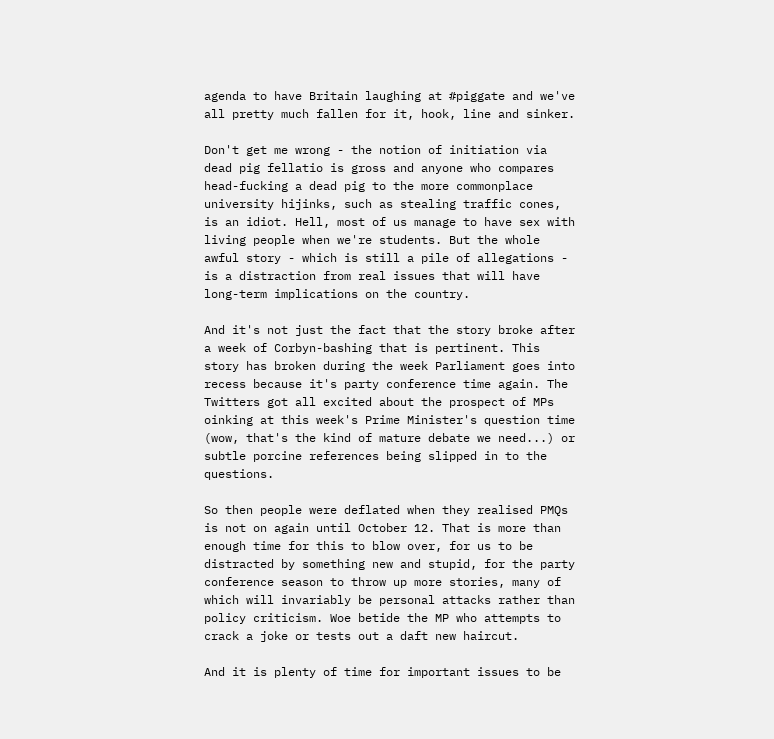agenda to have Britain laughing at #piggate and we've all pretty much fallen for it, hook, line and sinker.

Don't get me wrong - the notion of initiation via dead pig fellatio is gross and anyone who compares head-fucking a dead pig to the more commonplace university hijinks, such as stealing traffic cones, is an idiot. Hell, most of us manage to have sex with living people when we're students. But the whole awful story - which is still a pile of allegations - is a distraction from real issues that will have long-term implications on the country.

And it's not just the fact that the story broke after a week of Corbyn-bashing that is pertinent. This story has broken during the week Parliament goes into recess because it's party conference time again. The Twitters got all excited about the prospect of MPs oinking at this week's Prime Minister's question time (wow, that's the kind of mature debate we need...) or subtle porcine references being slipped in to the questions.

So then people were deflated when they realised PMQs is not on again until October 12. That is more than enough time for this to blow over, for us to be distracted by something new and stupid, for the party conference season to throw up more stories, many of which will invariably be personal attacks rather than policy criticism. Woe betide the MP who attempts to crack a joke or tests out a daft new haircut.

And it is plenty of time for important issues to be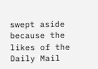swept aside because the likes of the Daily Mail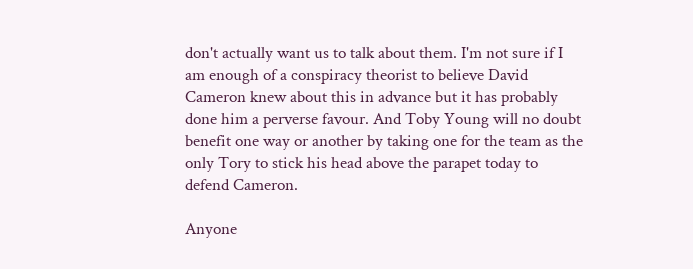don't actually want us to talk about them. I'm not sure if I am enough of a conspiracy theorist to believe David Cameron knew about this in advance but it has probably done him a perverse favour. And Toby Young will no doubt benefit one way or another by taking one for the team as the only Tory to stick his head above the parapet today to defend Cameron.

Anyone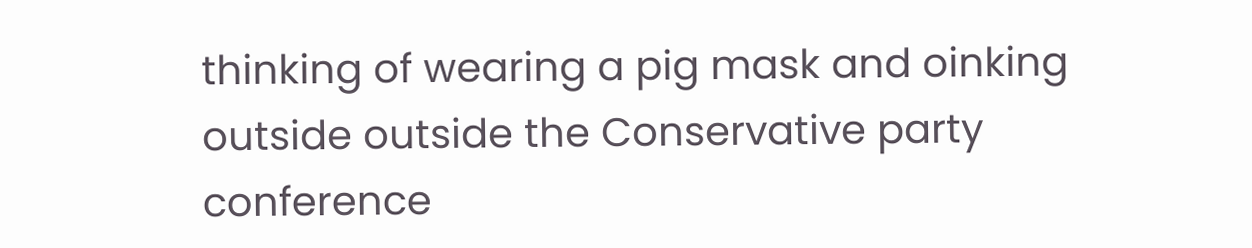thinking of wearing a pig mask and oinking outside outside the Conservative party conference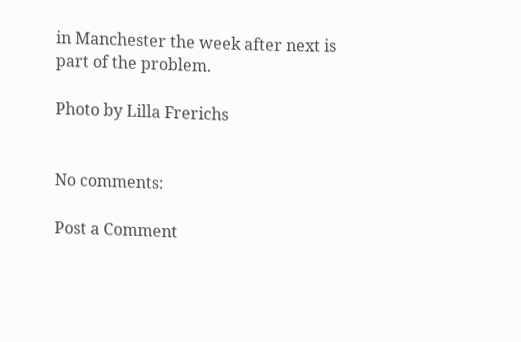in Manchester the week after next is part of the problem.

Photo by Lilla Frerichs


No comments:

Post a Comment